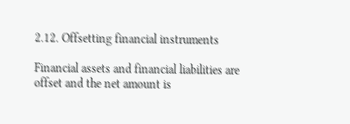2.12. Offsetting financial instruments

Financial assets and financial liabilities are offset and the net amount is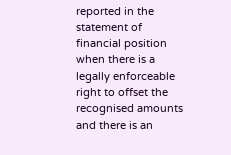reported in the statement of financial position when there is a legally enforceable right to offset the recognised amounts and there is an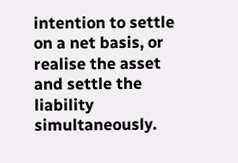intention to settle on a net basis, or realise the asset and settle the liability simultaneously.